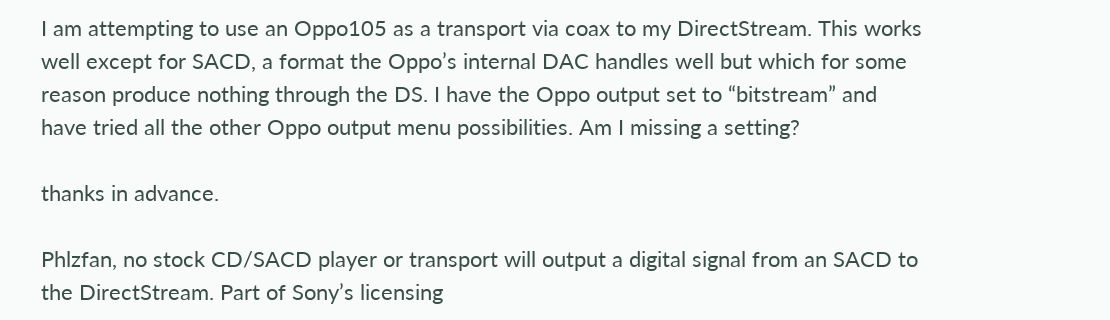I am attempting to use an Oppo105 as a transport via coax to my DirectStream. This works well except for SACD, a format the Oppo’s internal DAC handles well but which for some reason produce nothing through the DS. I have the Oppo output set to “bitstream” and have tried all the other Oppo output menu possibilities. Am I missing a setting?

thanks in advance.

Phlzfan, no stock CD/SACD player or transport will output a digital signal from an SACD to the DirectStream. Part of Sony’s licensing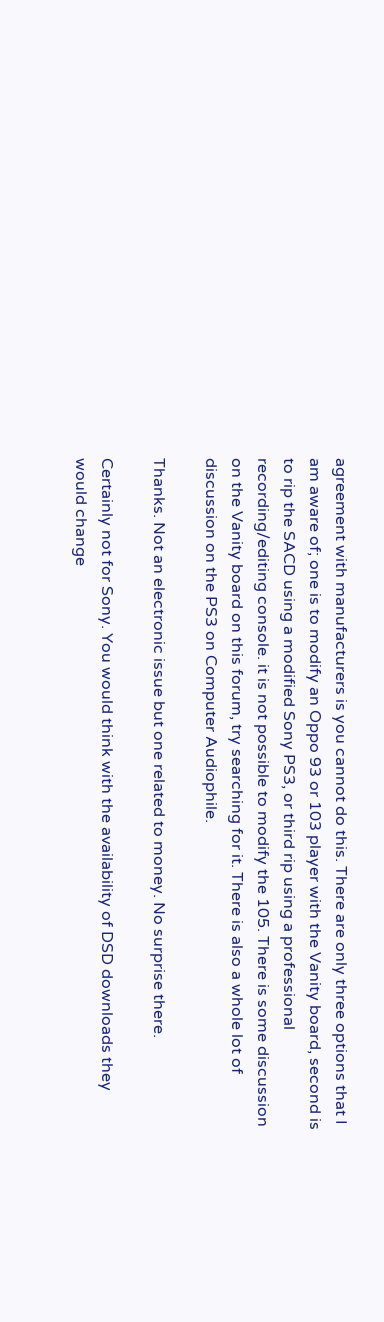agreement with manufacturers is you cannot do this. There are only three options that I am aware of; one is to modify an Oppo 93 or 103 player with the Vanity board, second is to rip the SACD using a modified Sony PS3, or third rip using a professional recording/editing console. it is not possible to modify the 105. There is some discussion on the Vanity board on this forum, try searching for it. There is also a whole lot of discussion on the PS3 on Computer Audiophile.

Thanks. Not an electronic issue but one related to money. No surprise there.

Certainly not for Sony. You would think with the availability of DSD downloads they would change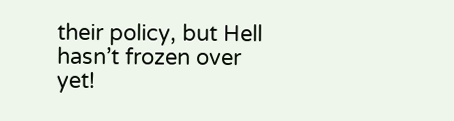their policy, but Hell hasn’t frozen over yet!